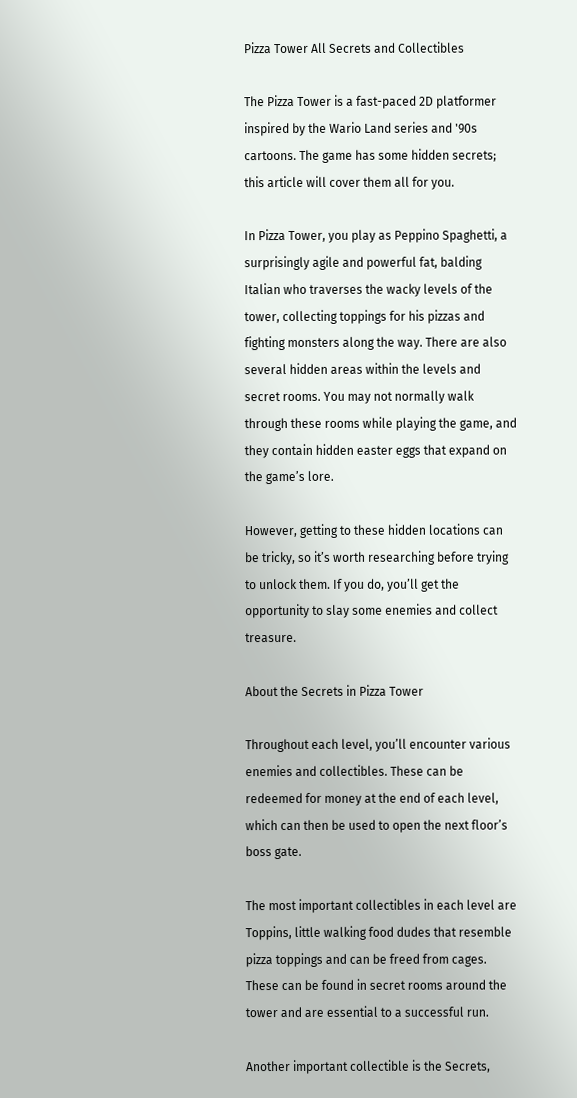Pizza Tower All Secrets and Collectibles

The Pizza Tower is a fast-paced 2D platformer inspired by the Wario Land series and '90s cartoons. The game has some hidden secrets; this article will cover them all for you.

In Pizza Tower, you play as Peppino Spaghetti, a surprisingly agile and powerful fat, balding Italian who traverses the wacky levels of the tower, collecting toppings for his pizzas and fighting monsters along the way. There are also several hidden areas within the levels and secret rooms. You may not normally walk through these rooms while playing the game, and they contain hidden easter eggs that expand on the game’s lore.

However, getting to these hidden locations can be tricky, so it’s worth researching before trying to unlock them. If you do, you’ll get the opportunity to slay some enemies and collect treasure.

About the Secrets in Pizza Tower

Throughout each level, you’ll encounter various enemies and collectibles. These can be redeemed for money at the end of each level, which can then be used to open the next floor’s boss gate.

The most important collectibles in each level are Toppins, little walking food dudes that resemble pizza toppings and can be freed from cages. These can be found in secret rooms around the tower and are essential to a successful run.

Another important collectible is the Secrets,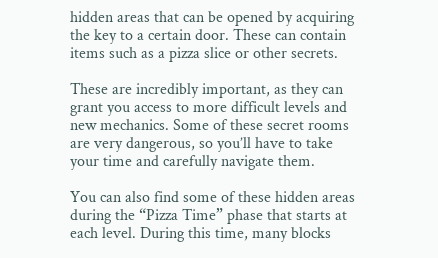hidden areas that can be opened by acquiring the key to a certain door. These can contain items such as a pizza slice or other secrets.

These are incredibly important, as they can grant you access to more difficult levels and new mechanics. Some of these secret rooms are very dangerous, so you’ll have to take your time and carefully navigate them.

You can also find some of these hidden areas during the “Pizza Time” phase that starts at each level. During this time, many blocks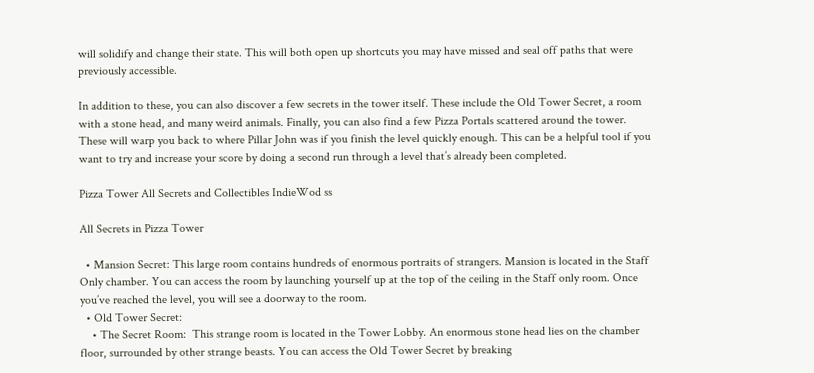will solidify and change their state. This will both open up shortcuts you may have missed and seal off paths that were previously accessible.

In addition to these, you can also discover a few secrets in the tower itself. These include the Old Tower Secret, a room with a stone head, and many weird animals. Finally, you can also find a few Pizza Portals scattered around the tower. These will warp you back to where Pillar John was if you finish the level quickly enough. This can be a helpful tool if you want to try and increase your score by doing a second run through a level that’s already been completed.

Pizza Tower All Secrets and Collectibles IndieWod ss

All Secrets in Pizza Tower

  • Mansion Secret: This large room contains hundreds of enormous portraits of strangers. Mansion is located in the Staff Only chamber. You can access the room by launching yourself up at the top of the ceiling in the Staff only room. Once you’ve reached the level, you will see a doorway to the room.
  • Old Tower Secret:
    • The Secret Room:  This strange room is located in the Tower Lobby. An enormous stone head lies on the chamber floor, surrounded by other strange beasts. You can access the Old Tower Secret by breaking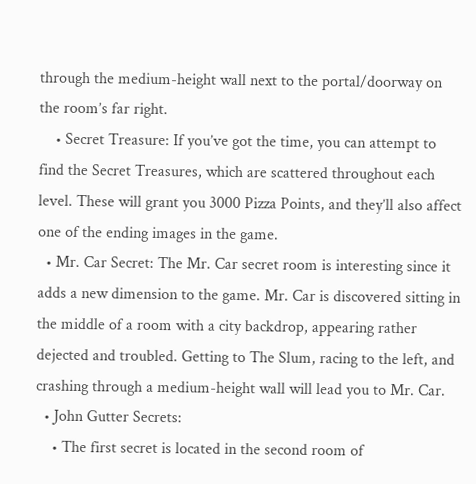through the medium-height wall next to the portal/doorway on the room’s far right.
    • Secret Treasure: If you’ve got the time, you can attempt to find the Secret Treasures, which are scattered throughout each level. These will grant you 3000 Pizza Points, and they’ll also affect one of the ending images in the game.
  • Mr. Car Secret: The Mr. Car secret room is interesting since it adds a new dimension to the game. Mr. Car is discovered sitting in the middle of a room with a city backdrop, appearing rather dejected and troubled. Getting to The Slum, racing to the left, and crashing through a medium-height wall will lead you to Mr. Car.
  • John Gutter Secrets:
    • The first secret is located in the second room of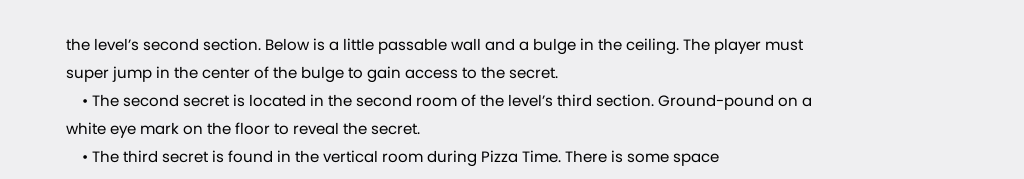the level’s second section. Below is a little passable wall and a bulge in the ceiling. The player must super jump in the center of the bulge to gain access to the secret.
    • The second secret is located in the second room of the level’s third section. Ground-pound on a white eye mark on the floor to reveal the secret.
    • The third secret is found in the vertical room during Pizza Time. There is some space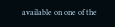available on one of the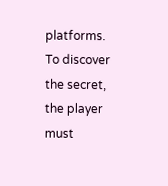platforms. To discover the secret, the player must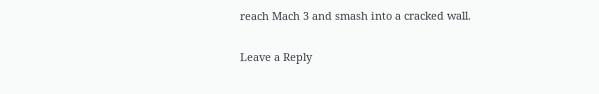reach Mach 3 and smash into a cracked wall.

Leave a Reply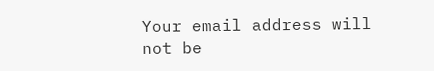Your email address will not be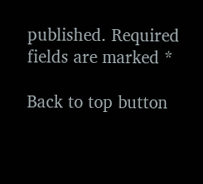published. Required fields are marked *

Back to top button